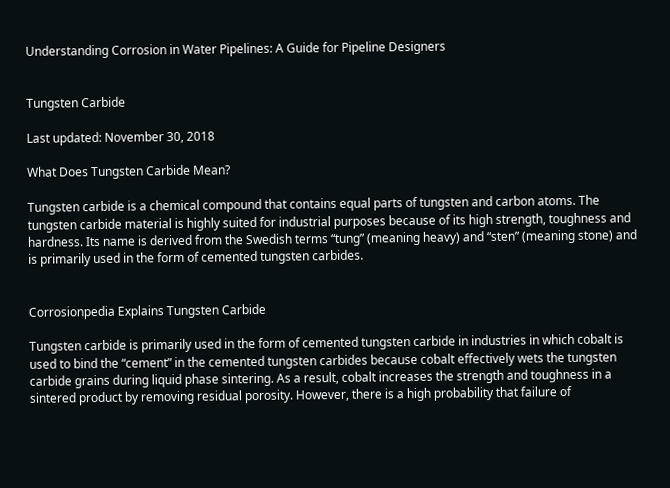Understanding Corrosion in Water Pipelines: A Guide for Pipeline Designers


Tungsten Carbide

Last updated: November 30, 2018

What Does Tungsten Carbide Mean?

Tungsten carbide is a chemical compound that contains equal parts of tungsten and carbon atoms. The tungsten carbide material is highly suited for industrial purposes because of its high strength, toughness and hardness. Its name is derived from the Swedish terms “tung” (meaning heavy) and “sten” (meaning stone) and is primarily used in the form of cemented tungsten carbides.


Corrosionpedia Explains Tungsten Carbide

Tungsten carbide is primarily used in the form of cemented tungsten carbide in industries in which cobalt is used to bind the “cement” in the cemented tungsten carbides because cobalt effectively wets the tungsten carbide grains during liquid phase sintering. As a result, cobalt increases the strength and toughness in a sintered product by removing residual porosity. However, there is a high probability that failure of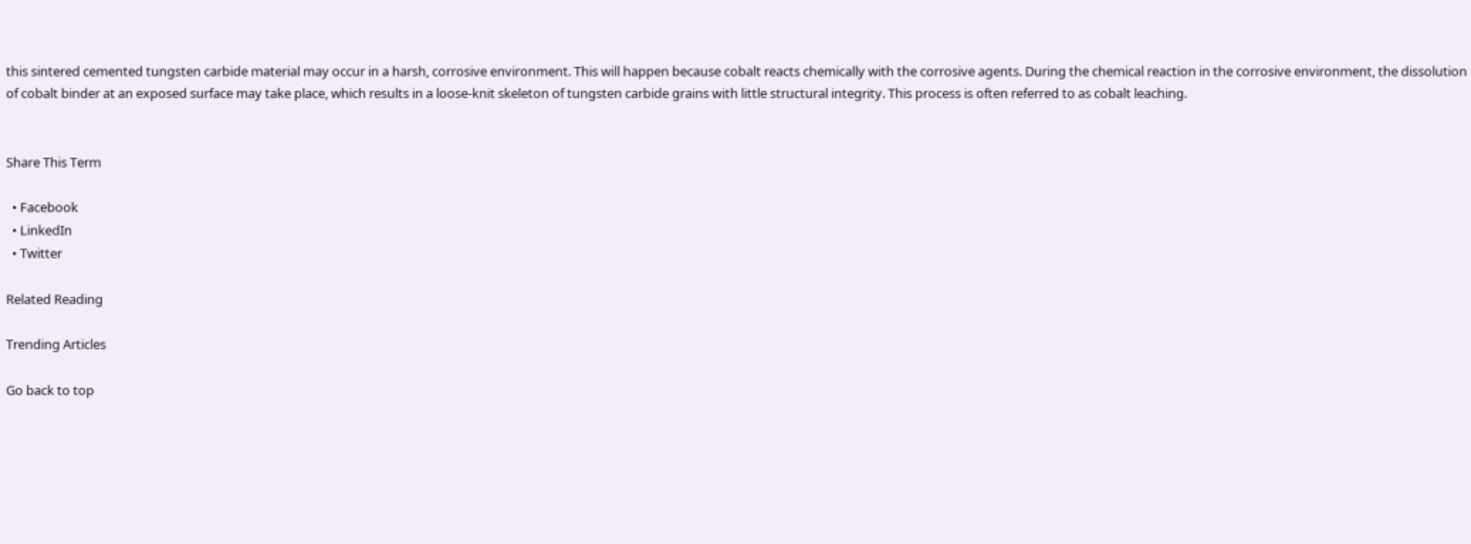this sintered cemented tungsten carbide material may occur in a harsh, corrosive environment. This will happen because cobalt reacts chemically with the corrosive agents. During the chemical reaction in the corrosive environment, the dissolution of cobalt binder at an exposed surface may take place, which results in a loose-knit skeleton of tungsten carbide grains with little structural integrity. This process is often referred to as cobalt leaching.


Share This Term

  • Facebook
  • LinkedIn
  • Twitter

Related Reading

Trending Articles

Go back to top